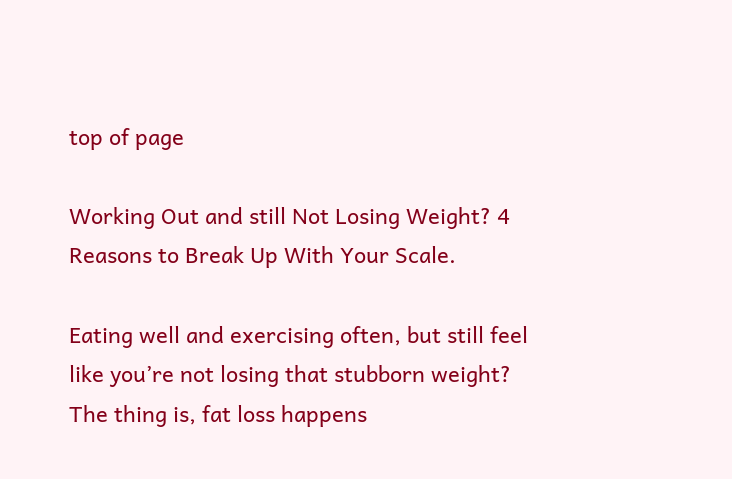top of page

Working Out and still Not Losing Weight? 4 Reasons to Break Up With Your Scale.

Eating well and exercising often, but still feel like you’re not losing that stubborn weight?  The thing is, fat loss happens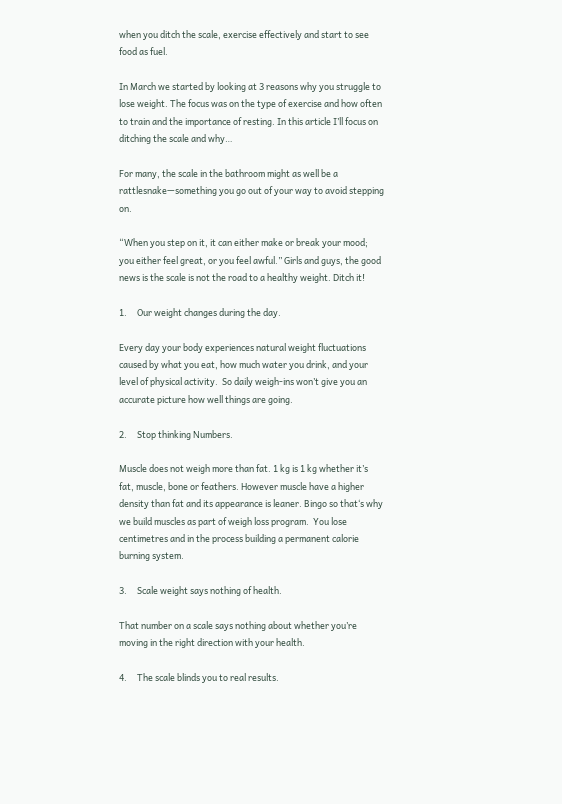when you ditch the scale, exercise effectively and start to see food as fuel.

In March we started by looking at 3 reasons why you struggle to lose weight. The focus was on the type of exercise and how often to train and the importance of resting. In this article I’ll focus on ditching the scale and why…

For many, the scale in the bathroom might as well be a rattlesnake—something you go out of your way to avoid stepping on.

“When you step on it, it can either make or break your mood; you either feel great, or you feel awful.” Girls and guys, the good news is the scale is not the road to a healthy weight. Ditch it!

1.     Our weight changes during the day.

Every day your body experiences natural weight fluctuations caused by what you eat, how much water you drink, and your level of physical activity.  So daily weigh-ins won’t give you an accurate picture how well things are going.

2.     Stop thinking Numbers.

Muscle does not weigh more than fat. 1 kg is 1 kg whether it’s fat, muscle, bone or feathers. However muscle have a higher density than fat and its appearance is leaner. Bingo so that‘s why we build muscles as part of weigh loss program.  You lose centimetres and in the process building a permanent calorie burning system.

3.     Scale weight says nothing of health.

That number on a scale says nothing about whether you’re moving in the right direction with your health.

4.     The scale blinds you to real results.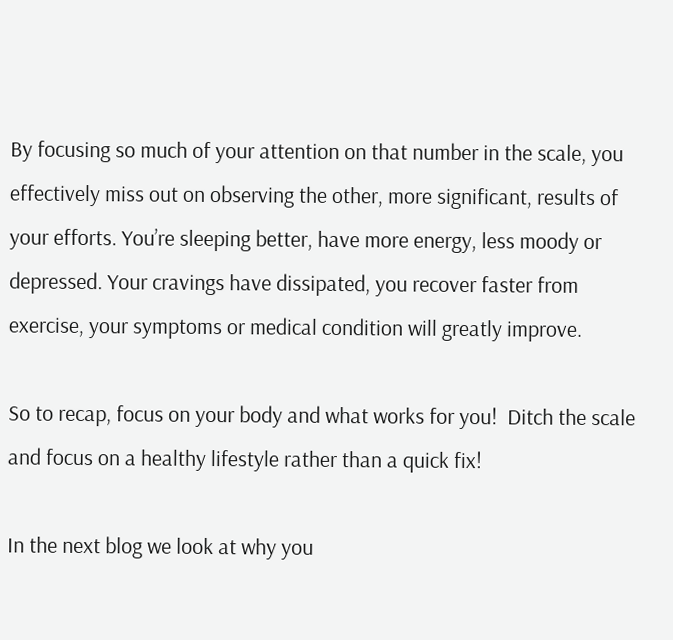By focusing so much of your attention on that number in the scale, you effectively miss out on observing the other, more significant, results of your efforts. You’re sleeping better, have more energy, less moody or depressed. Your cravings have dissipated, you recover faster from exercise, your symptoms or medical condition will greatly improve.

So to recap, focus on your body and what works for you!  Ditch the scale and focus on a healthy lifestyle rather than a quick fix!

In the next blog we look at why you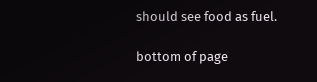should see food as fuel.

bottom of page